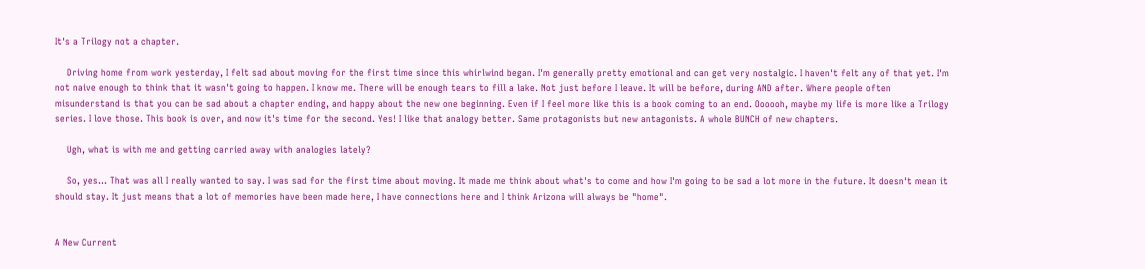It's a Trilogy not a chapter.

    Driving home from work yesterday, I felt sad about moving for the first time since this whirlwind began. I'm generally pretty emotional and can get very nostalgic. I haven't felt any of that yet. I'm not naive enough to think that it wasn't going to happen. I know me. There will be enough tears to fill a lake. Not just before I leave. It will be before, during AND after. Where people often misunderstand is that you can be sad about a chapter ending, and happy about the new one beginning. Even if I feel more like this is a book coming to an end. Oooooh, maybe my life is more like a Trilogy series. I love those. This book is over, and now it's time for the second. Yes! I like that analogy better. Same protagonists but new antagonists. A whole BUNCH of new chapters.

    Ugh, what is with me and getting carried away with analogies lately?

    So, yes... That was all I really wanted to say. I was sad for the first time about moving. It made me think about what's to come and how I'm going to be sad a lot more in the future. It doesn't mean it should stay. It just means that a lot of memories have been made here, I have connections here and I think Arizona will always be "home".


A New Current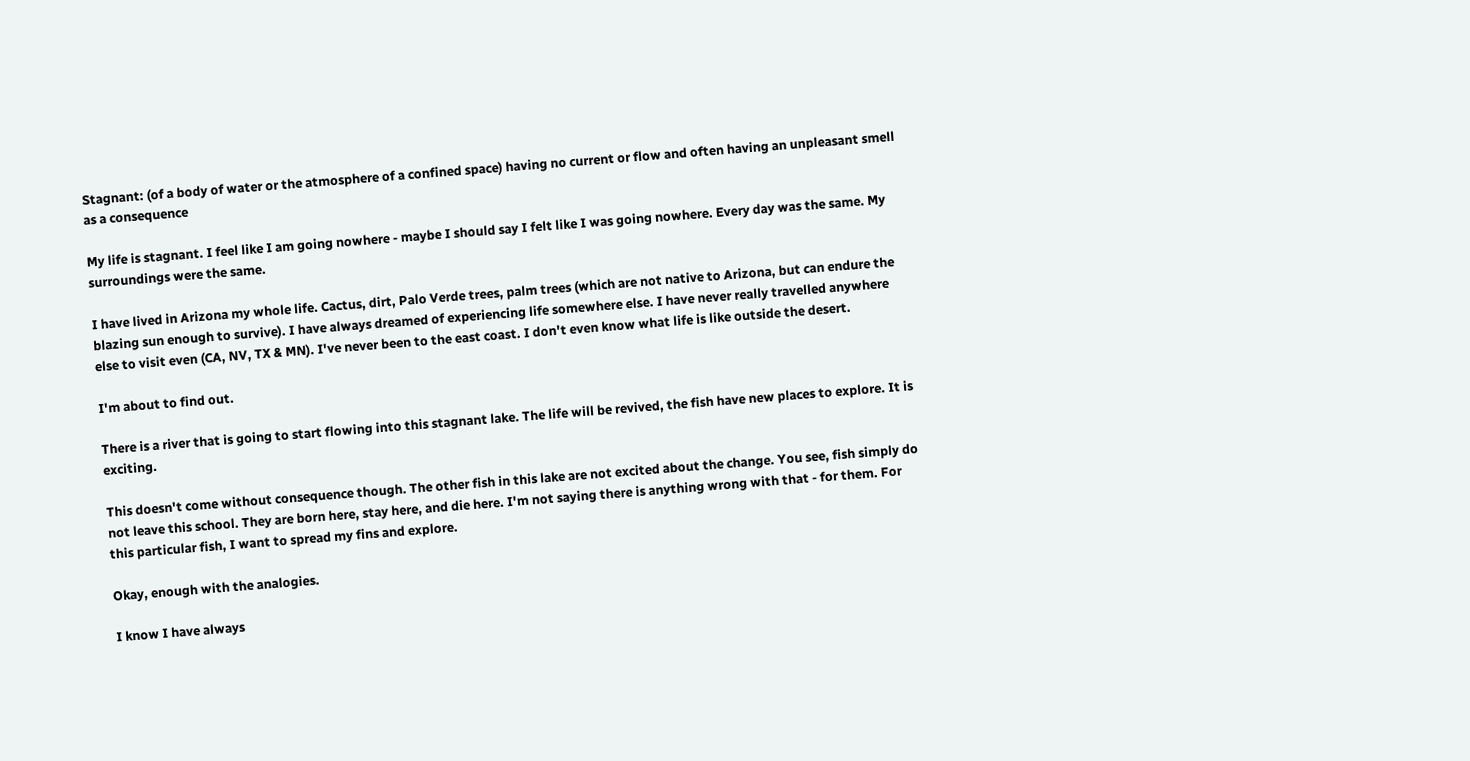Stagnant: (of a body of water or the atmosphere of a confined space) having no current or flow and often having an unpleasant smell as a consequence

My life is stagnant. I feel like I am going nowhere - maybe I should say I felt like I was going nowhere. Every day was the same. My surroundings were the same.

I have lived in Arizona my whole life. Cactus, dirt, Palo Verde trees, palm trees (which are not native to Arizona, but can endure the blazing sun enough to survive). I have always dreamed of experiencing life somewhere else. I have never really travelled anywhere else to visit even (CA, NV, TX & MN). I've never been to the east coast. I don't even know what life is like outside the desert.

I'm about to find out.

There is a river that is going to start flowing into this stagnant lake. The life will be revived, the fish have new places to explore. It is exciting.

This doesn't come without consequence though. The other fish in this lake are not excited about the change. You see, fish simply do not leave this school. They are born here, stay here, and die here. I'm not saying there is anything wrong with that - for them. For this particular fish, I want to spread my fins and explore.

Okay, enough with the analogies.

I know I have always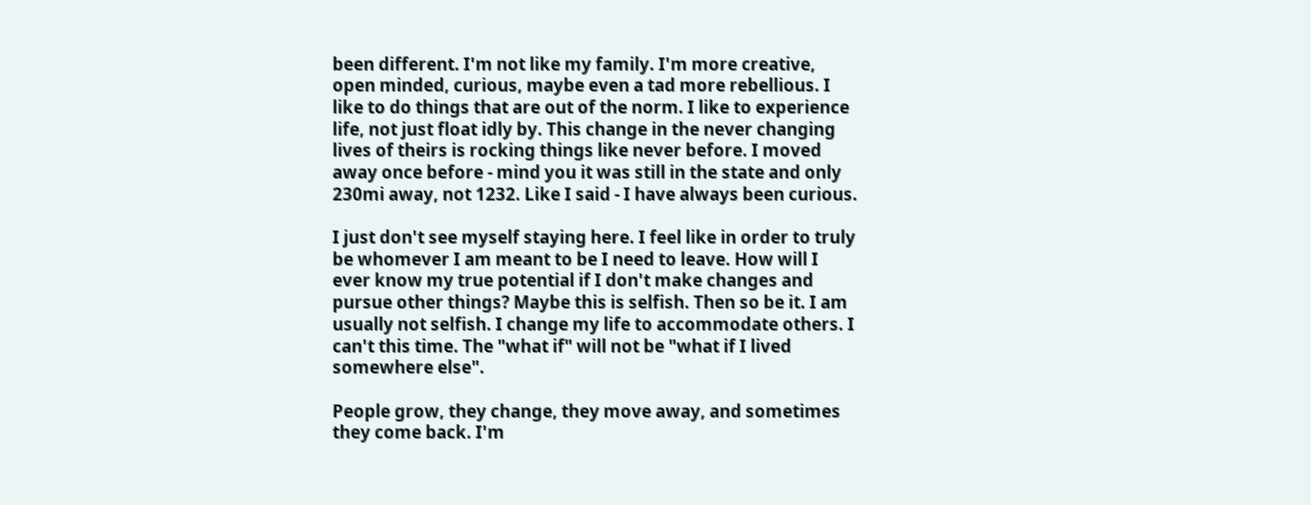been different. I'm not like my family. I'm more creative, open minded, curious, maybe even a tad more rebellious. I like to do things that are out of the norm. I like to experience life, not just float idly by. This change in the never changing lives of theirs is rocking things like never before. I moved away once before - mind you it was still in the state and only 230mi away, not 1232. Like I said - I have always been curious.

I just don't see myself staying here. I feel like in order to truly be whomever I am meant to be I need to leave. How will I ever know my true potential if I don't make changes and pursue other things? Maybe this is selfish. Then so be it. I am usually not selfish. I change my life to accommodate others. I can't this time. The "what if" will not be "what if I lived somewhere else".

People grow, they change, they move away, and sometimes they come back. I'm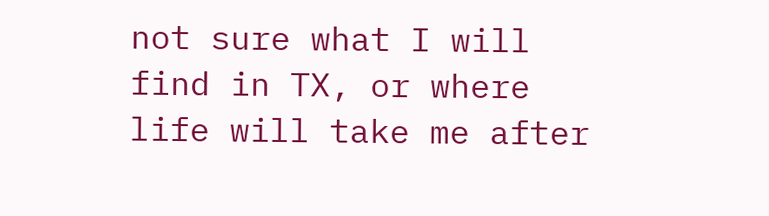not sure what I will find in TX, or where life will take me after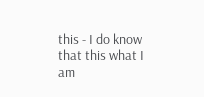this - I do know that this what I am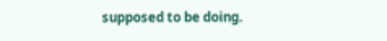supposed to be doing.